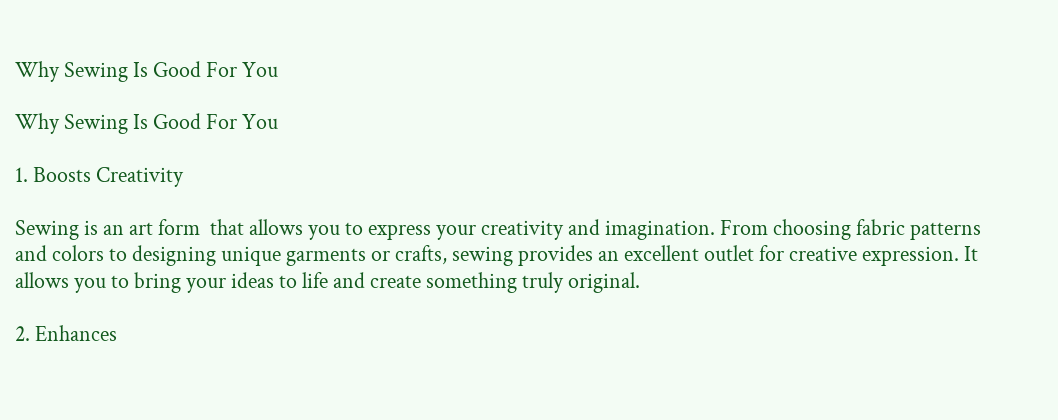Why Sewing Is Good For You

Why Sewing Is Good For You

1. Boosts Creativity

Sewing is an art form  that allows you to express your creativity and imagination. From choosing fabric patterns and colors to designing unique garments or crafts, sewing provides an excellent outlet for creative expression. It allows you to bring your ideas to life and create something truly original.

2. Enhances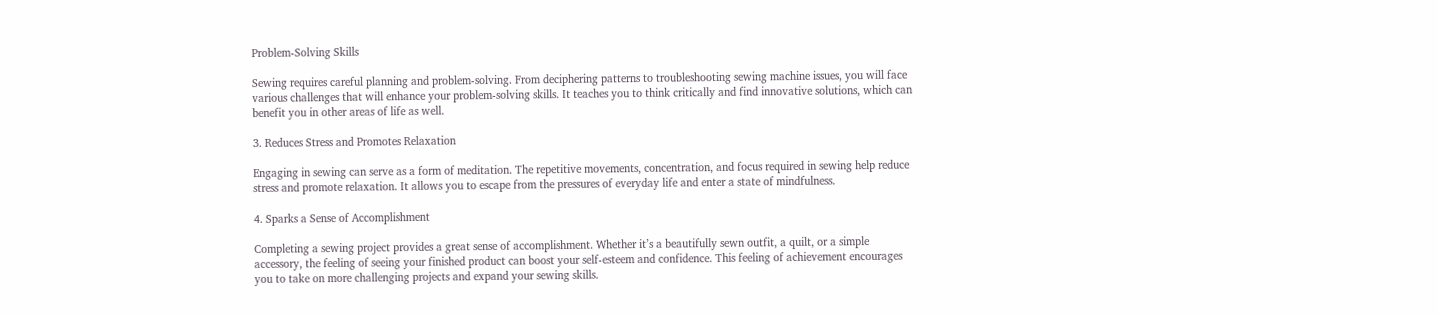Problem-Solving Skills

Sewing requires careful planning and problem-solving. From deciphering patterns to troubleshooting sewing machine issues, you will face various challenges that will enhance your problem-solving skills. It teaches you to think critically and find innovative solutions, which can benefit you in other areas of life as well.

3. Reduces Stress and Promotes Relaxation

Engaging in sewing can serve as a form of meditation. The repetitive movements, concentration, and focus required in sewing help reduce stress and promote relaxation. It allows you to escape from the pressures of everyday life and enter a state of mindfulness.

4. Sparks a Sense of Accomplishment

Completing a sewing project provides a great sense of accomplishment. Whether it’s a beautifully sewn outfit, a quilt, or a simple accessory, the feeling of seeing your finished product can boost your self-esteem and confidence. This feeling of achievement encourages you to take on more challenging projects and expand your sewing skills.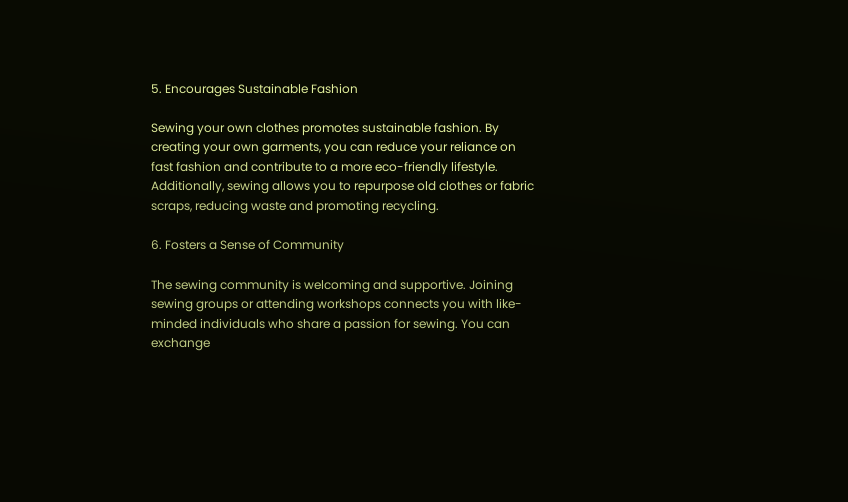5. Encourages Sustainable Fashion

Sewing your own clothes promotes sustainable fashion. By creating your own garments, you can reduce your reliance on fast fashion and contribute to a more eco-friendly lifestyle. Additionally, sewing allows you to repurpose old clothes or fabric scraps, reducing waste and promoting recycling.

6. Fosters a Sense of Community

The sewing community is welcoming and supportive. Joining sewing groups or attending workshops connects you with like-minded individuals who share a passion for sewing. You can exchange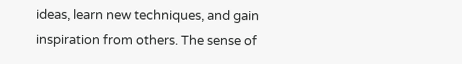ideas, learn new techniques, and gain inspiration from others. The sense of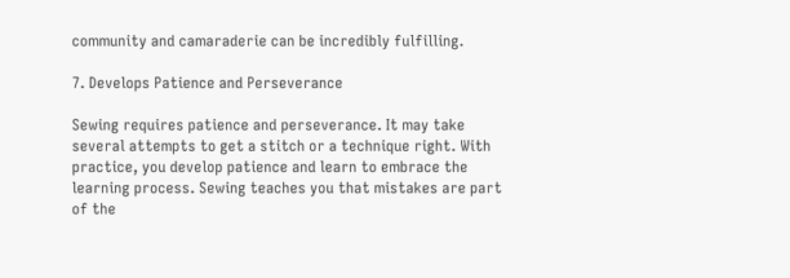community and camaraderie can be incredibly fulfilling.

7. Develops Patience and Perseverance

Sewing requires patience and perseverance. It may take several attempts to get a stitch or a technique right. With practice, you develop patience and learn to embrace the learning process. Sewing teaches you that mistakes are part of the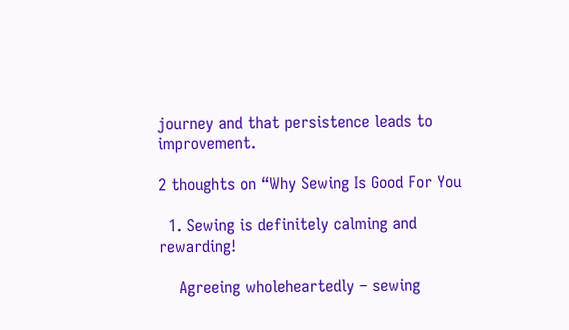journey and that persistence leads to improvement.

2 thoughts on “Why Sewing Is Good For You

  1. Sewing is definitely calming and rewarding!

    Agreeing wholeheartedly – sewing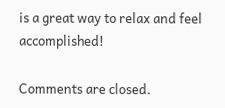is a great way to relax and feel accomplished!

Comments are closed.